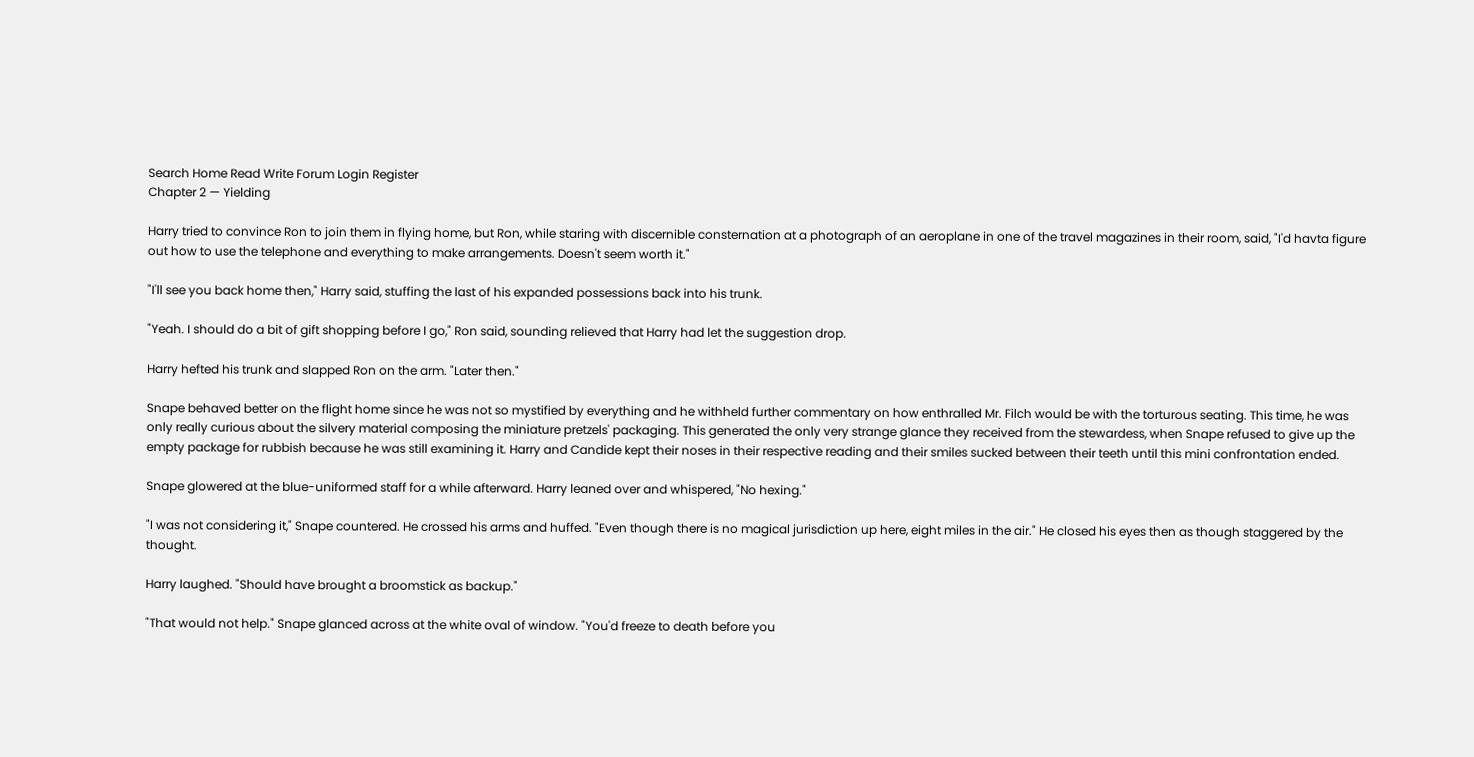Search Home Read Write Forum Login Register
Chapter 2 — Yielding

Harry tried to convince Ron to join them in flying home, but Ron, while staring with discernible consternation at a photograph of an aeroplane in one of the travel magazines in their room, said, "I'd havta figure out how to use the telephone and everything to make arrangements. Doesn't seem worth it."

"I'll see you back home then," Harry said, stuffing the last of his expanded possessions back into his trunk.

"Yeah. I should do a bit of gift shopping before I go," Ron said, sounding relieved that Harry had let the suggestion drop.

Harry hefted his trunk and slapped Ron on the arm. "Later then."

Snape behaved better on the flight home since he was not so mystified by everything and he withheld further commentary on how enthralled Mr. Filch would be with the torturous seating. This time, he was only really curious about the silvery material composing the miniature pretzels' packaging. This generated the only very strange glance they received from the stewardess, when Snape refused to give up the empty package for rubbish because he was still examining it. Harry and Candide kept their noses in their respective reading and their smiles sucked between their teeth until this mini confrontation ended.

Snape glowered at the blue-uniformed staff for a while afterward. Harry leaned over and whispered, "No hexing."

"I was not considering it," Snape countered. He crossed his arms and huffed. "Even though there is no magical jurisdiction up here, eight miles in the air." He closed his eyes then as though staggered by the thought.

Harry laughed. "Should have brought a broomstick as backup."

"That would not help." Snape glanced across at the white oval of window. "You'd freeze to death before you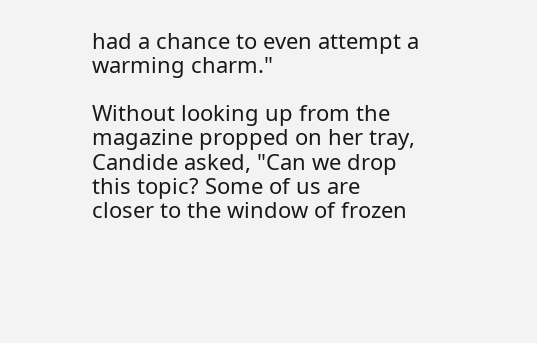had a chance to even attempt a warming charm."

Without looking up from the magazine propped on her tray, Candide asked, "Can we drop this topic? Some of us are closer to the window of frozen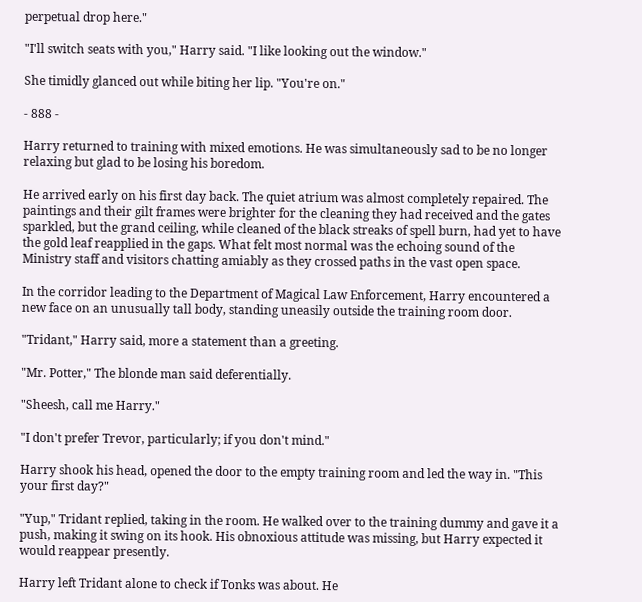perpetual drop here."

"I'll switch seats with you," Harry said. "I like looking out the window."

She timidly glanced out while biting her lip. "You're on."

- 888 -

Harry returned to training with mixed emotions. He was simultaneously sad to be no longer relaxing but glad to be losing his boredom.

He arrived early on his first day back. The quiet atrium was almost completely repaired. The paintings and their gilt frames were brighter for the cleaning they had received and the gates sparkled, but the grand ceiling, while cleaned of the black streaks of spell burn, had yet to have the gold leaf reapplied in the gaps. What felt most normal was the echoing sound of the Ministry staff and visitors chatting amiably as they crossed paths in the vast open space.

In the corridor leading to the Department of Magical Law Enforcement, Harry encountered a new face on an unusually tall body, standing uneasily outside the training room door.

"Tridant," Harry said, more a statement than a greeting.

"Mr. Potter," The blonde man said deferentially.

"Sheesh, call me Harry."

"I don't prefer Trevor, particularly; if you don't mind."

Harry shook his head, opened the door to the empty training room and led the way in. "This your first day?"

"Yup," Tridant replied, taking in the room. He walked over to the training dummy and gave it a push, making it swing on its hook. His obnoxious attitude was missing, but Harry expected it would reappear presently.

Harry left Tridant alone to check if Tonks was about. He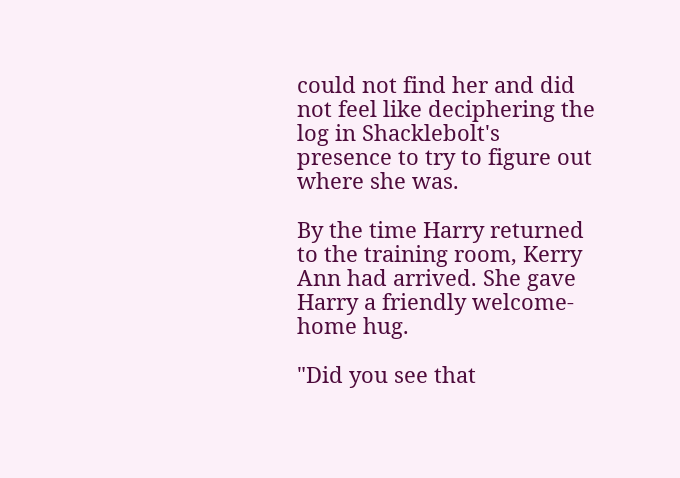could not find her and did not feel like deciphering the log in Shacklebolt's presence to try to figure out where she was.

By the time Harry returned to the training room, Kerry Ann had arrived. She gave Harry a friendly welcome-home hug.

"Did you see that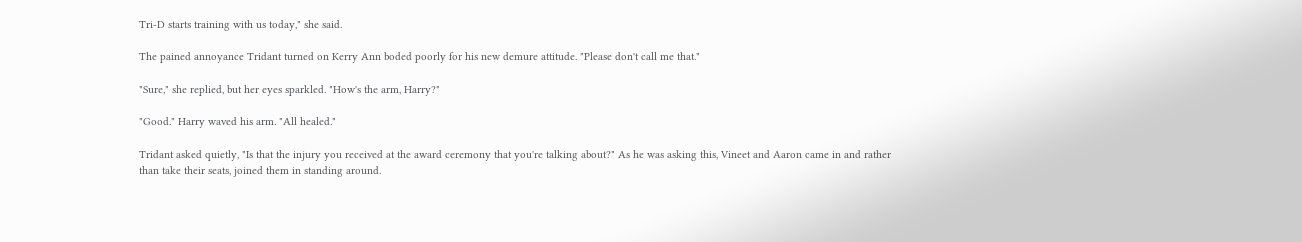Tri-D starts training with us today," she said.

The pained annoyance Tridant turned on Kerry Ann boded poorly for his new demure attitude. "Please don't call me that."

"Sure," she replied, but her eyes sparkled. "How's the arm, Harry?"

"Good." Harry waved his arm. "All healed."

Tridant asked quietly, "Is that the injury you received at the award ceremony that you're talking about?" As he was asking this, Vineet and Aaron came in and rather than take their seats, joined them in standing around.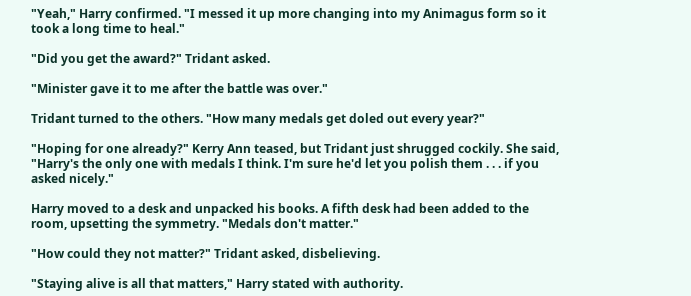"Yeah," Harry confirmed. "I messed it up more changing into my Animagus form so it took a long time to heal."

"Did you get the award?" Tridant asked.

"Minister gave it to me after the battle was over."

Tridant turned to the others. "How many medals get doled out every year?"

"Hoping for one already?" Kerry Ann teased, but Tridant just shrugged cockily. She said, "Harry's the only one with medals I think. I'm sure he'd let you polish them . . . if you asked nicely."

Harry moved to a desk and unpacked his books. A fifth desk had been added to the room, upsetting the symmetry. "Medals don't matter."

"How could they not matter?" Tridant asked, disbelieving.

"Staying alive is all that matters," Harry stated with authority.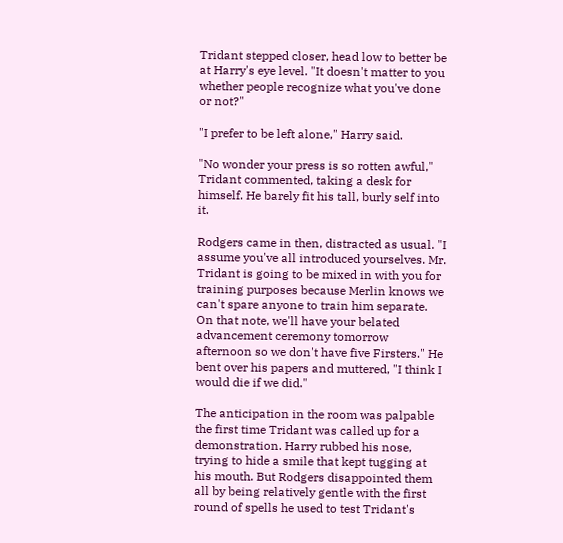Tridant stepped closer, head low to better be at Harry's eye level. "It doesn't matter to you whether people recognize what you've done or not?"

"I prefer to be left alone," Harry said.

"No wonder your press is so rotten awful," Tridant commented, taking a desk for himself. He barely fit his tall, burly self into it.

Rodgers came in then, distracted as usual. "I assume you've all introduced yourselves. Mr. Tridant is going to be mixed in with you for training purposes because Merlin knows we can't spare anyone to train him separate. On that note, we'll have your belated advancement ceremony tomorrow afternoon so we don't have five Firsters." He bent over his papers and muttered, "I think I would die if we did."

The anticipation in the room was palpable the first time Tridant was called up for a demonstration. Harry rubbed his nose, trying to hide a smile that kept tugging at his mouth. But Rodgers disappointed them all by being relatively gentle with the first round of spells he used to test Tridant's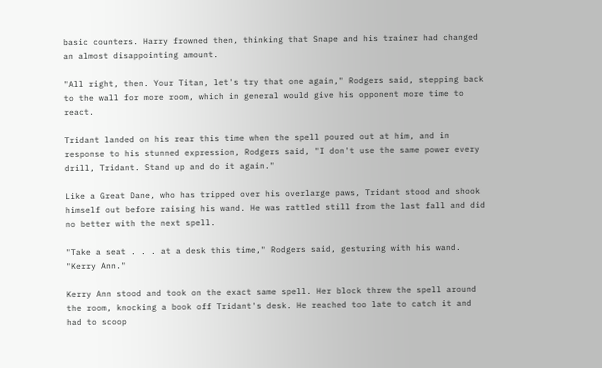basic counters. Harry frowned then, thinking that Snape and his trainer had changed an almost disappointing amount.

"All right, then. Your Titan, let's try that one again," Rodgers said, stepping back to the wall for more room, which in general would give his opponent more time to react.

Tridant landed on his rear this time when the spell poured out at him, and in response to his stunned expression, Rodgers said, "I don't use the same power every drill, Tridant. Stand up and do it again."

Like a Great Dane, who has tripped over his overlarge paws, Tridant stood and shook himself out before raising his wand. He was rattled still from the last fall and did no better with the next spell.

"Take a seat . . . at a desk this time," Rodgers said, gesturing with his wand. "Kerry Ann."

Kerry Ann stood and took on the exact same spell. Her block threw the spell around the room, knocking a book off Tridant's desk. He reached too late to catch it and had to scoop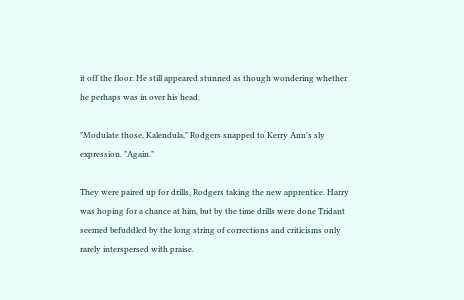it off the floor. He still appeared stunned as though wondering whether he perhaps was in over his head.

"Modulate those, Kalendula," Rodgers snapped to Kerry Ann's sly expression. "Again."

They were paired up for drills, Rodgers taking the new apprentice. Harry was hoping for a chance at him, but by the time drills were done Tridant seemed befuddled by the long string of corrections and criticisms only rarely interspersed with praise.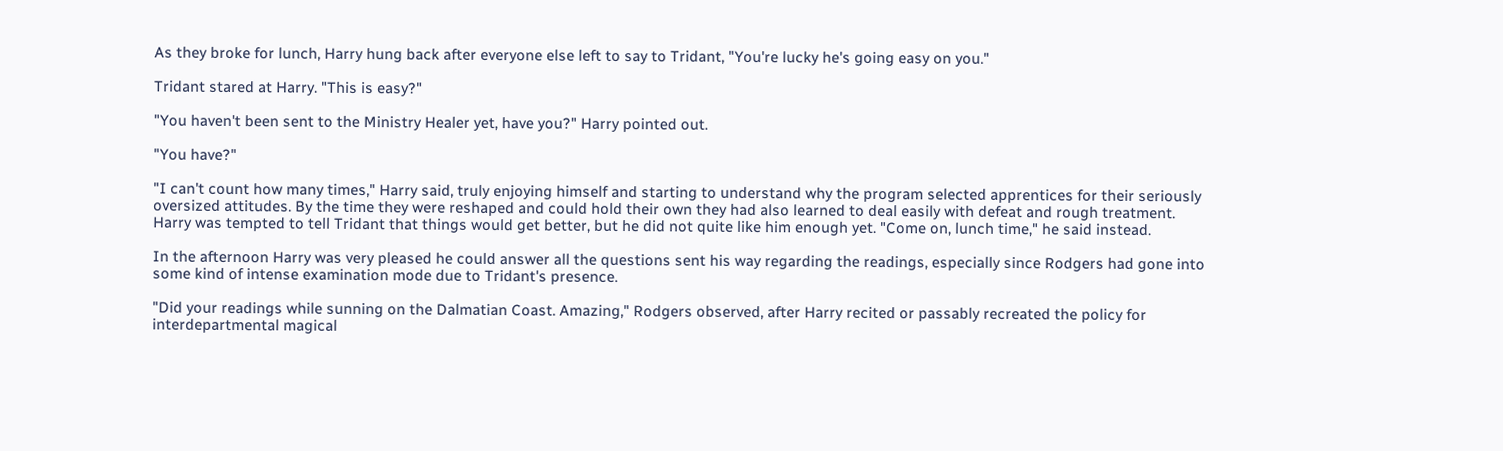As they broke for lunch, Harry hung back after everyone else left to say to Tridant, "You're lucky he's going easy on you."

Tridant stared at Harry. "This is easy?"

"You haven't been sent to the Ministry Healer yet, have you?" Harry pointed out.

"You have?"

"I can't count how many times," Harry said, truly enjoying himself and starting to understand why the program selected apprentices for their seriously oversized attitudes. By the time they were reshaped and could hold their own they had also learned to deal easily with defeat and rough treatment. Harry was tempted to tell Tridant that things would get better, but he did not quite like him enough yet. "Come on, lunch time," he said instead.

In the afternoon Harry was very pleased he could answer all the questions sent his way regarding the readings, especially since Rodgers had gone into some kind of intense examination mode due to Tridant's presence.

"Did your readings while sunning on the Dalmatian Coast. Amazing," Rodgers observed, after Harry recited or passably recreated the policy for interdepartmental magical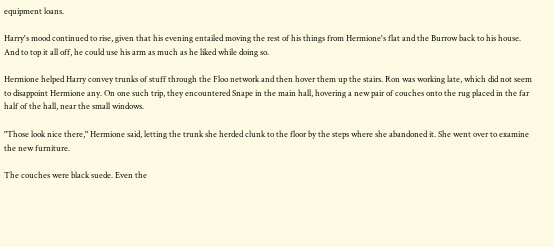equipment loans.

Harry's mood continued to rise, given that his evening entailed moving the rest of his things from Hermione's flat and the Burrow back to his house. And to top it all off, he could use his arm as much as he liked while doing so.

Hermione helped Harry convey trunks of stuff through the Floo network and then hover them up the stairs. Ron was working late, which did not seem to disappoint Hermione any. On one such trip, they encountered Snape in the main hall, hovering a new pair of couches onto the rug placed in the far half of the hall, near the small windows.

"Those look nice there," Hermione said, letting the trunk she herded clunk to the floor by the steps where she abandoned it. She went over to examine the new furniture.

The couches were black suede. Even the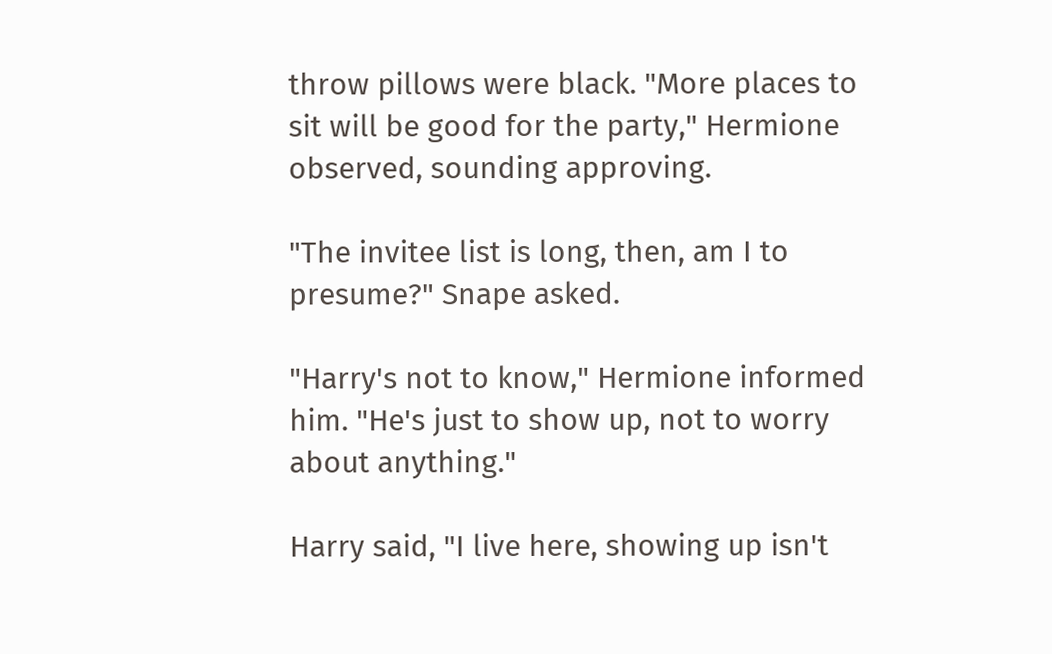throw pillows were black. "More places to sit will be good for the party," Hermione observed, sounding approving.

"The invitee list is long, then, am I to presume?" Snape asked.

"Harry's not to know," Hermione informed him. "He's just to show up, not to worry about anything."

Harry said, "I live here, showing up isn't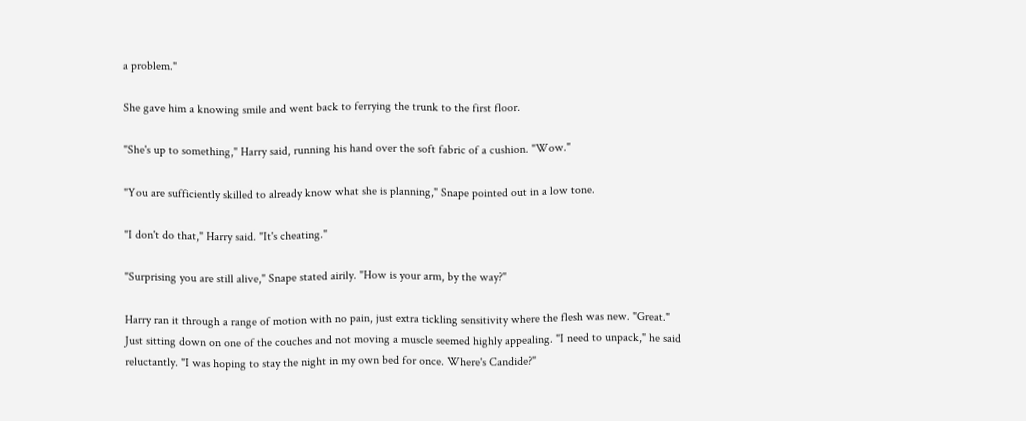a problem."

She gave him a knowing smile and went back to ferrying the trunk to the first floor.

"She's up to something," Harry said, running his hand over the soft fabric of a cushion. "Wow."

"You are sufficiently skilled to already know what she is planning," Snape pointed out in a low tone.

"I don't do that," Harry said. "It's cheating."

"Surprising you are still alive," Snape stated airily. "How is your arm, by the way?"

Harry ran it through a range of motion with no pain, just extra tickling sensitivity where the flesh was new. "Great." Just sitting down on one of the couches and not moving a muscle seemed highly appealing. "I need to unpack," he said reluctantly. "I was hoping to stay the night in my own bed for once. Where's Candide?"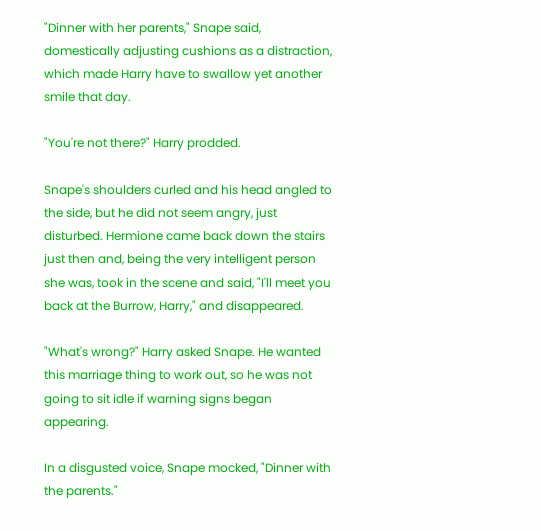"Dinner with her parents," Snape said, domestically adjusting cushions as a distraction, which made Harry have to swallow yet another smile that day.

"You're not there?" Harry prodded.

Snape's shoulders curled and his head angled to the side, but he did not seem angry, just disturbed. Hermione came back down the stairs just then and, being the very intelligent person she was, took in the scene and said, "I'll meet you back at the Burrow, Harry," and disappeared.

"What's wrong?" Harry asked Snape. He wanted this marriage thing to work out, so he was not going to sit idle if warning signs began appearing.

In a disgusted voice, Snape mocked, "Dinner with the parents."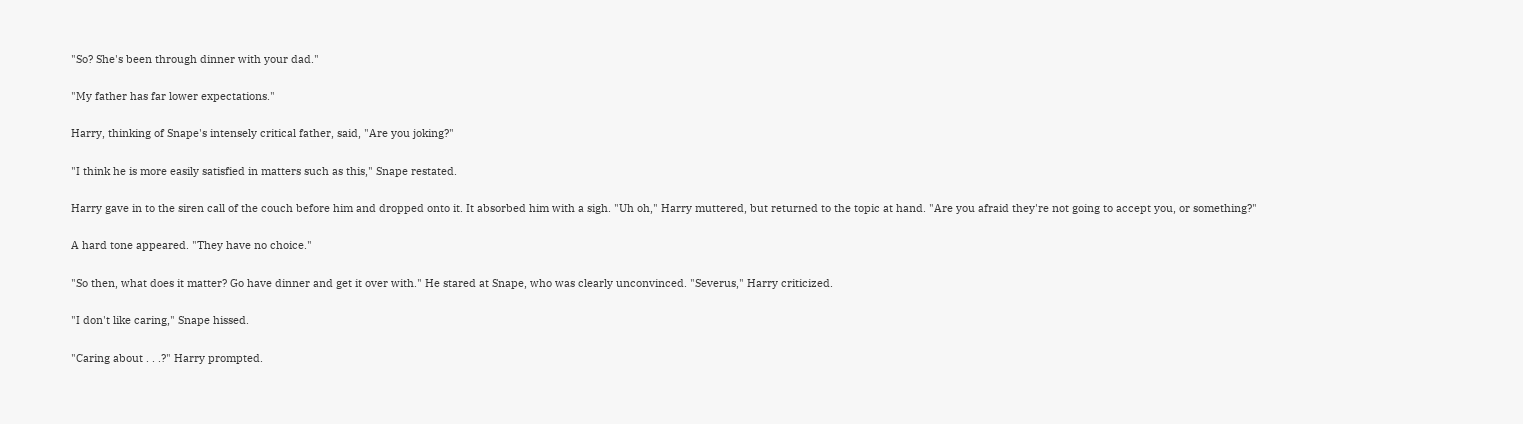"So? She's been through dinner with your dad."

"My father has far lower expectations."

Harry, thinking of Snape's intensely critical father, said, "Are you joking?"

"I think he is more easily satisfied in matters such as this," Snape restated.

Harry gave in to the siren call of the couch before him and dropped onto it. It absorbed him with a sigh. "Uh oh," Harry muttered, but returned to the topic at hand. "Are you afraid they're not going to accept you, or something?"

A hard tone appeared. "They have no choice."

"So then, what does it matter? Go have dinner and get it over with." He stared at Snape, who was clearly unconvinced. "Severus," Harry criticized.

"I don't like caring," Snape hissed.

"Caring about . . .?" Harry prompted.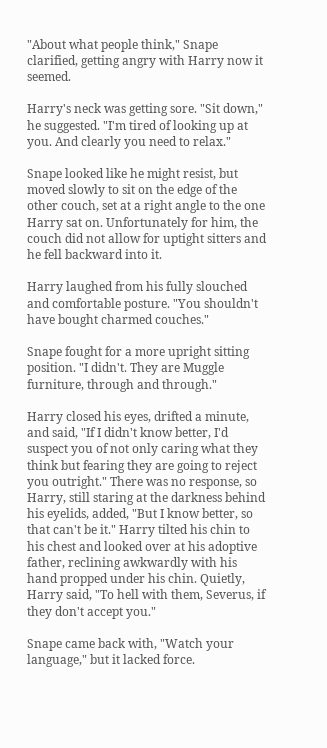"About what people think," Snape clarified, getting angry with Harry now it seemed.

Harry's neck was getting sore. "Sit down," he suggested. "I'm tired of looking up at you. And clearly you need to relax."

Snape looked like he might resist, but moved slowly to sit on the edge of the other couch, set at a right angle to the one Harry sat on. Unfortunately for him, the couch did not allow for uptight sitters and he fell backward into it.

Harry laughed from his fully slouched and comfortable posture. "You shouldn't have bought charmed couches."

Snape fought for a more upright sitting position. "I didn't. They are Muggle furniture, through and through."

Harry closed his eyes, drifted a minute, and said, "If I didn't know better, I'd suspect you of not only caring what they think but fearing they are going to reject you outright." There was no response, so Harry, still staring at the darkness behind his eyelids, added, "But I know better, so that can't be it." Harry tilted his chin to his chest and looked over at his adoptive father, reclining awkwardly with his hand propped under his chin. Quietly, Harry said, "To hell with them, Severus, if they don't accept you."

Snape came back with, "Watch your language," but it lacked force.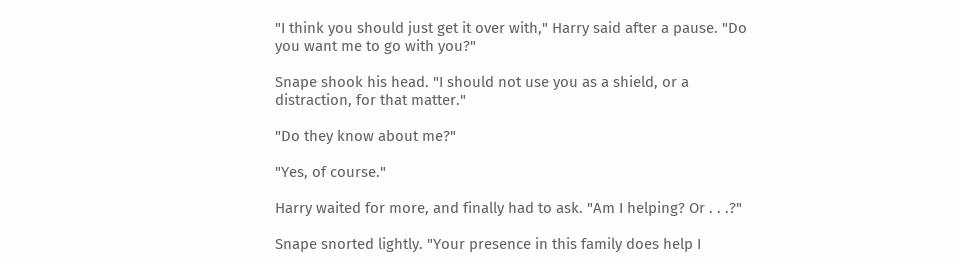"I think you should just get it over with," Harry said after a pause. "Do you want me to go with you?"

Snape shook his head. "I should not use you as a shield, or a distraction, for that matter."

"Do they know about me?"

"Yes, of course."

Harry waited for more, and finally had to ask. "Am I helping? Or . . .?"

Snape snorted lightly. "Your presence in this family does help I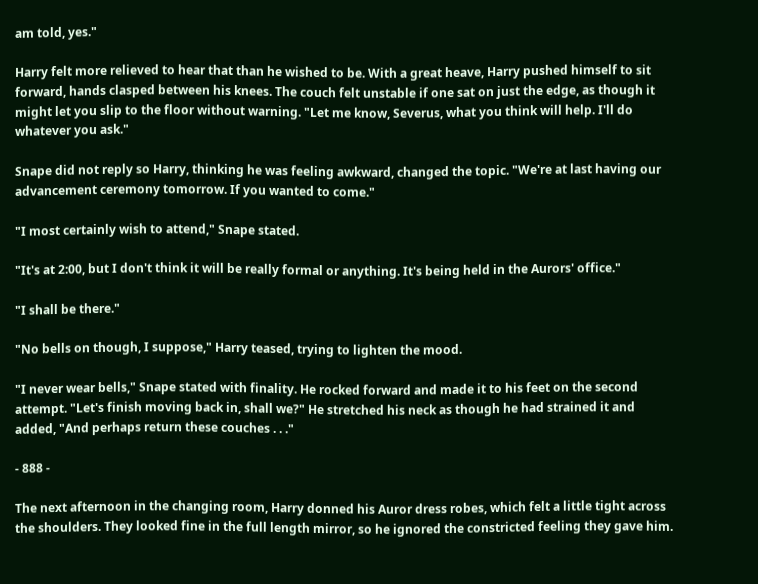am told, yes."

Harry felt more relieved to hear that than he wished to be. With a great heave, Harry pushed himself to sit forward, hands clasped between his knees. The couch felt unstable if one sat on just the edge, as though it might let you slip to the floor without warning. "Let me know, Severus, what you think will help. I'll do whatever you ask."

Snape did not reply so Harry, thinking he was feeling awkward, changed the topic. "We're at last having our advancement ceremony tomorrow. If you wanted to come."

"I most certainly wish to attend," Snape stated.

"It's at 2:00, but I don't think it will be really formal or anything. It's being held in the Aurors' office."

"I shall be there."

"No bells on though, I suppose," Harry teased, trying to lighten the mood.

"I never wear bells," Snape stated with finality. He rocked forward and made it to his feet on the second attempt. "Let's finish moving back in, shall we?" He stretched his neck as though he had strained it and added, "And perhaps return these couches . . ."

- 888 -

The next afternoon in the changing room, Harry donned his Auror dress robes, which felt a little tight across the shoulders. They looked fine in the full length mirror, so he ignored the constricted feeling they gave him.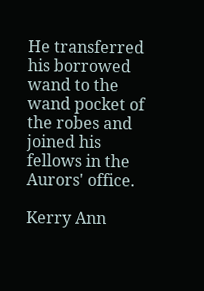He transferred his borrowed wand to the wand pocket of the robes and joined his fellows in the Aurors' office.

Kerry Ann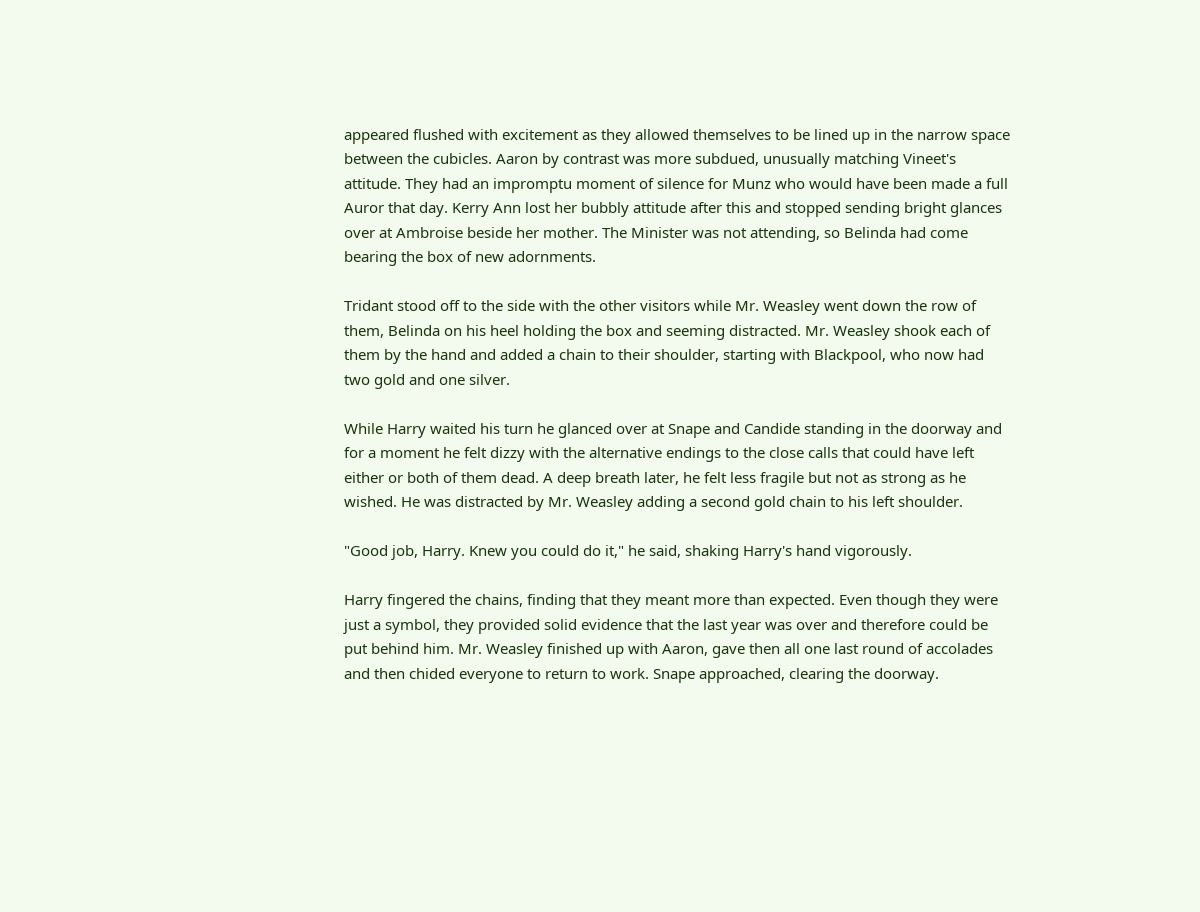appeared flushed with excitement as they allowed themselves to be lined up in the narrow space between the cubicles. Aaron by contrast was more subdued, unusually matching Vineet's attitude. They had an impromptu moment of silence for Munz who would have been made a full Auror that day. Kerry Ann lost her bubbly attitude after this and stopped sending bright glances over at Ambroise beside her mother. The Minister was not attending, so Belinda had come bearing the box of new adornments.

Tridant stood off to the side with the other visitors while Mr. Weasley went down the row of them, Belinda on his heel holding the box and seeming distracted. Mr. Weasley shook each of them by the hand and added a chain to their shoulder, starting with Blackpool, who now had two gold and one silver.

While Harry waited his turn he glanced over at Snape and Candide standing in the doorway and for a moment he felt dizzy with the alternative endings to the close calls that could have left either or both of them dead. A deep breath later, he felt less fragile but not as strong as he wished. He was distracted by Mr. Weasley adding a second gold chain to his left shoulder.

"Good job, Harry. Knew you could do it," he said, shaking Harry's hand vigorously.

Harry fingered the chains, finding that they meant more than expected. Even though they were just a symbol, they provided solid evidence that the last year was over and therefore could be put behind him. Mr. Weasley finished up with Aaron, gave then all one last round of accolades and then chided everyone to return to work. Snape approached, clearing the doorway.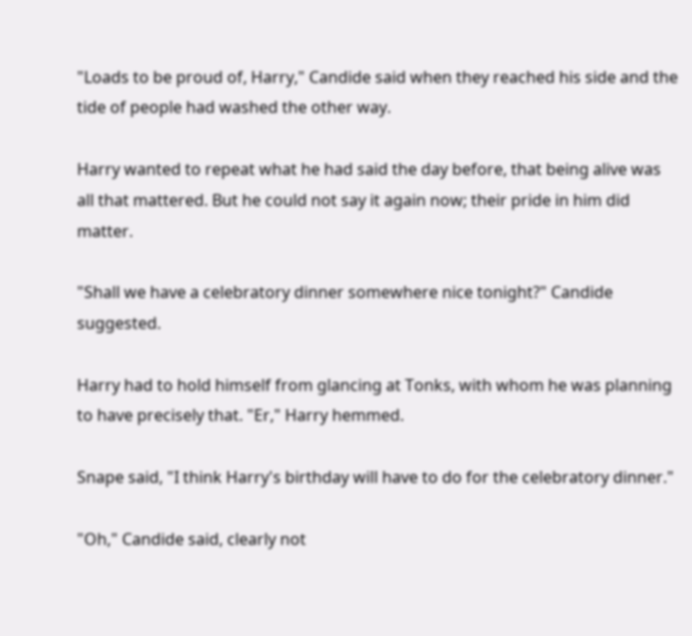"Loads to be proud of, Harry," Candide said when they reached his side and the tide of people had washed the other way.

Harry wanted to repeat what he had said the day before, that being alive was all that mattered. But he could not say it again now; their pride in him did matter.

"Shall we have a celebratory dinner somewhere nice tonight?" Candide suggested.

Harry had to hold himself from glancing at Tonks, with whom he was planning to have precisely that. "Er," Harry hemmed.

Snape said, "I think Harry's birthday will have to do for the celebratory dinner."

"Oh," Candide said, clearly not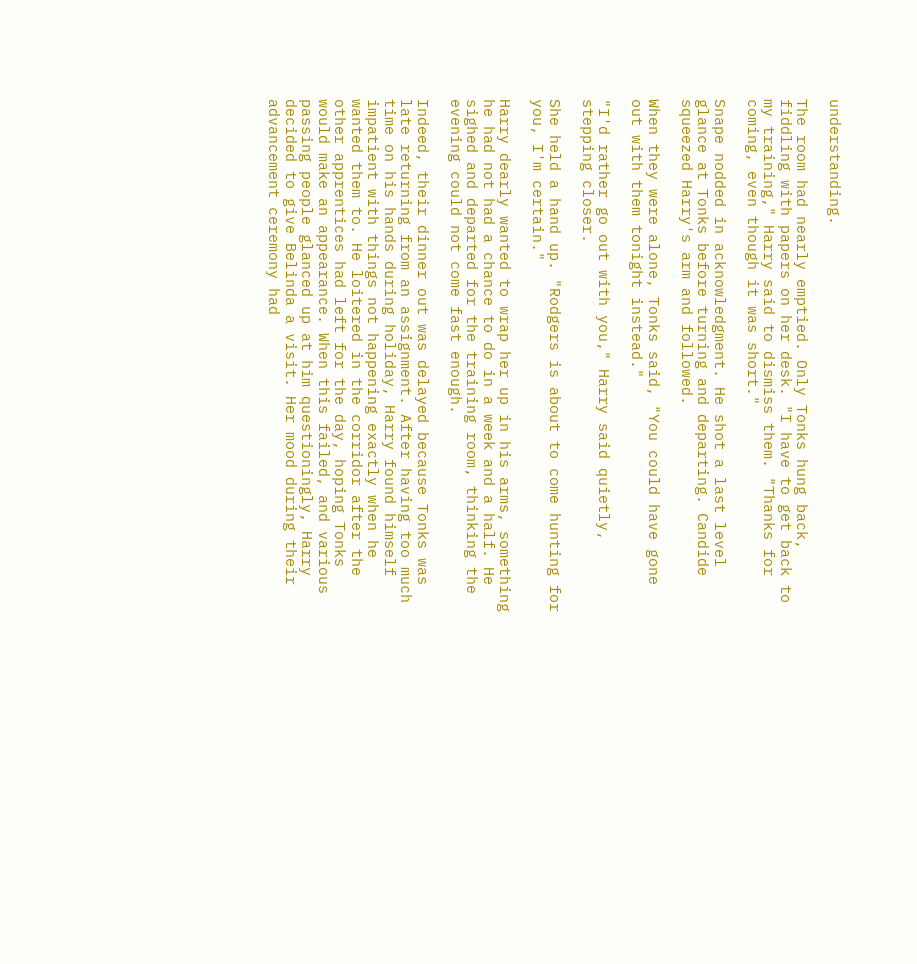understanding.

The room had nearly emptied. Only Tonks hung back, fiddling with papers on her desk. "I have to get back to my training," Harry said to dismiss them. "Thanks for coming, even though it was short."

Snape nodded in acknowledgment. He shot a last level glance at Tonks before turning and departing. Candide squeezed Harry's arm and followed.

When they were alone, Tonks said, "You could have gone out with them tonight instead."

"I'd rather go out with you," Harry said quietly, stepping closer.

She held a hand up. "Rodgers is about to come hunting for you, I'm certain."

Harry dearly wanted to wrap her up in his arms, something he had not had a chance to do in a week and a half. He sighed and departed for the training room, thinking the evening could not come fast enough.

Indeed, their dinner out was delayed because Tonks was late returning from an assignment. After having too much time on his hands during holiday, Harry found himself impatient with things not happening exactly when he wanted them to. He loitered in the corridor after the other apprentices had left for the day, hoping Tonks would make an appearance. When this failed, and various passing people glanced up at him questioningly, Harry decided to give Belinda a visit. Her mood during their advancement ceremony had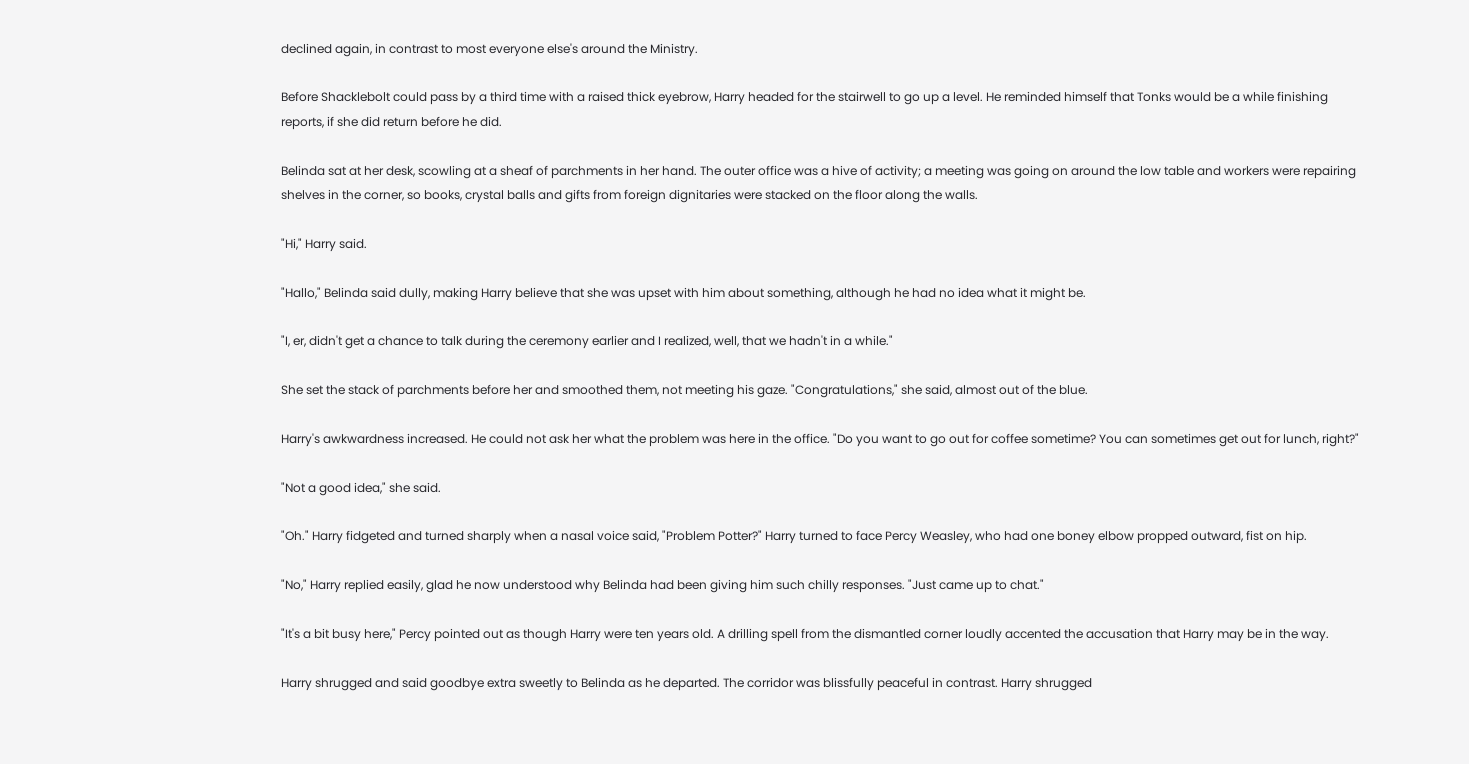declined again, in contrast to most everyone else's around the Ministry.

Before Shacklebolt could pass by a third time with a raised thick eyebrow, Harry headed for the stairwell to go up a level. He reminded himself that Tonks would be a while finishing reports, if she did return before he did.

Belinda sat at her desk, scowling at a sheaf of parchments in her hand. The outer office was a hive of activity; a meeting was going on around the low table and workers were repairing shelves in the corner, so books, crystal balls and gifts from foreign dignitaries were stacked on the floor along the walls.

"Hi," Harry said.

"Hallo," Belinda said dully, making Harry believe that she was upset with him about something, although he had no idea what it might be.

"I, er, didn't get a chance to talk during the ceremony earlier and I realized, well, that we hadn't in a while."

She set the stack of parchments before her and smoothed them, not meeting his gaze. "Congratulations," she said, almost out of the blue.

Harry's awkwardness increased. He could not ask her what the problem was here in the office. "Do you want to go out for coffee sometime? You can sometimes get out for lunch, right?"

"Not a good idea," she said.

"Oh." Harry fidgeted and turned sharply when a nasal voice said, "Problem Potter?" Harry turned to face Percy Weasley, who had one boney elbow propped outward, fist on hip.

"No," Harry replied easily, glad he now understood why Belinda had been giving him such chilly responses. "Just came up to chat."

"It's a bit busy here," Percy pointed out as though Harry were ten years old. A drilling spell from the dismantled corner loudly accented the accusation that Harry may be in the way.

Harry shrugged and said goodbye extra sweetly to Belinda as he departed. The corridor was blissfully peaceful in contrast. Harry shrugged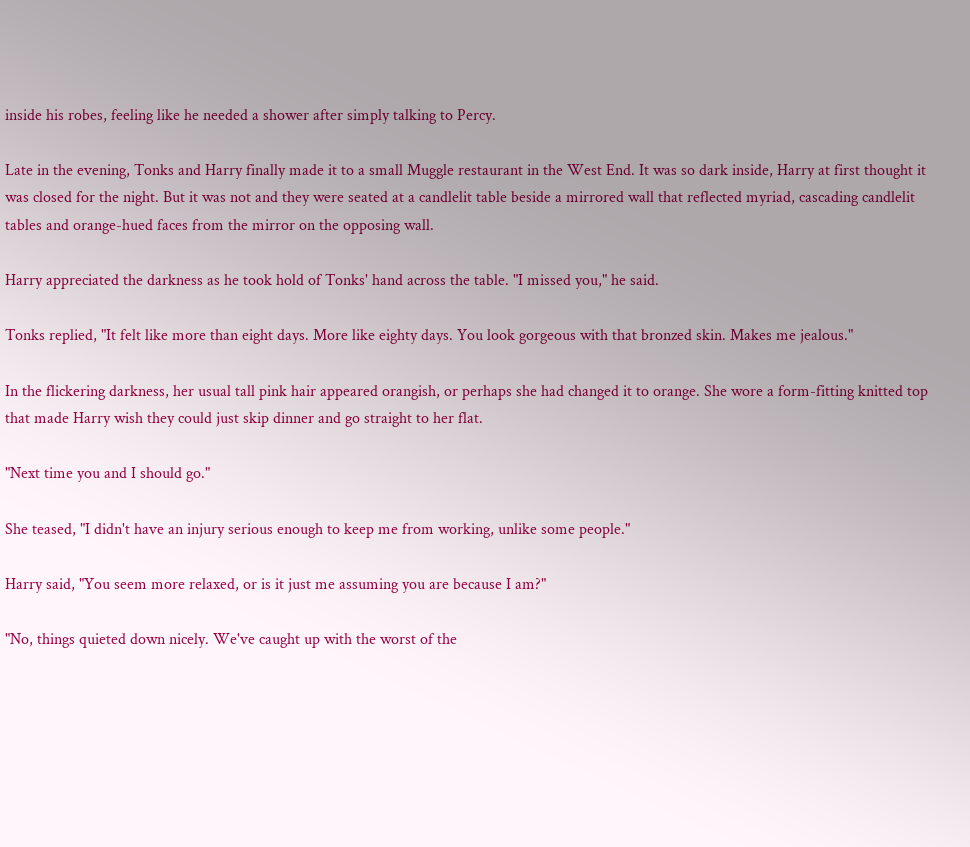inside his robes, feeling like he needed a shower after simply talking to Percy.

Late in the evening, Tonks and Harry finally made it to a small Muggle restaurant in the West End. It was so dark inside, Harry at first thought it was closed for the night. But it was not and they were seated at a candlelit table beside a mirrored wall that reflected myriad, cascading candlelit tables and orange-hued faces from the mirror on the opposing wall.

Harry appreciated the darkness as he took hold of Tonks' hand across the table. "I missed you," he said.

Tonks replied, "It felt like more than eight days. More like eighty days. You look gorgeous with that bronzed skin. Makes me jealous."

In the flickering darkness, her usual tall pink hair appeared orangish, or perhaps she had changed it to orange. She wore a form-fitting knitted top that made Harry wish they could just skip dinner and go straight to her flat.

"Next time you and I should go."

She teased, "I didn't have an injury serious enough to keep me from working, unlike some people."

Harry said, "You seem more relaxed, or is it just me assuming you are because I am?"

"No, things quieted down nicely. We've caught up with the worst of the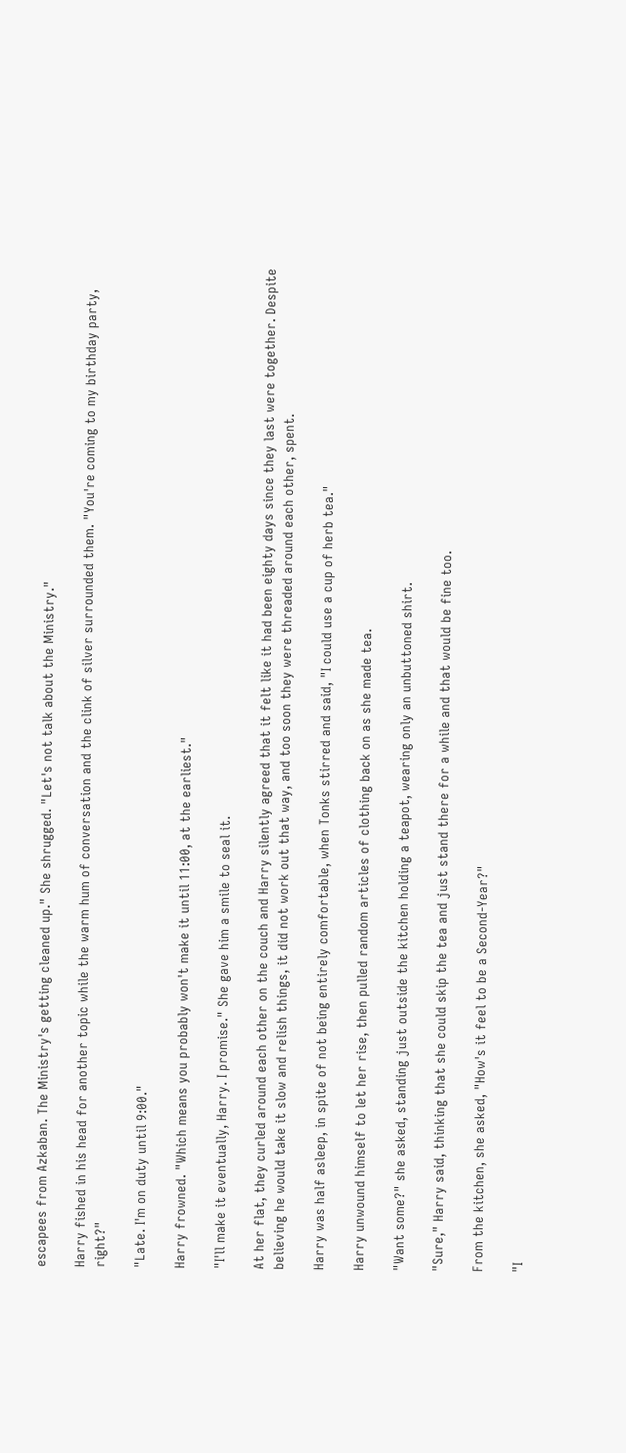escapees from Azkaban. The Ministry's getting cleaned up." She shrugged. "Let's not talk about the Ministry."

Harry fished in his head for another topic while the warm hum of conversation and the clink of silver surrounded them. "You're coming to my birthday party, right?"

"Late. I'm on duty until 9:00."

Harry frowned. "Which means you probably won't make it until 11:00, at the earliest."

"I'll make it eventually, Harry. I promise." She gave him a smile to seal it.

At her flat, they curled around each other on the couch and Harry silently agreed that it felt like it had been eighty days since they last were together. Despite believing he would take it slow and relish things, it did not work out that way, and too soon they were threaded around each other, spent.

Harry was half asleep, in spite of not being entirely comfortable, when Tonks stirred and said, "I could use a cup of herb tea."

Harry unwound himself to let her rise, then pulled random articles of clothing back on as she made tea.

"Want some?" she asked, standing just outside the kitchen holding a teapot, wearing only an unbuttoned shirt.

"Sure," Harry said, thinking that she could skip the tea and just stand there for a while and that would be fine too.

From the kitchen, she asked, "How's it feel to be a Second-Year?"

"I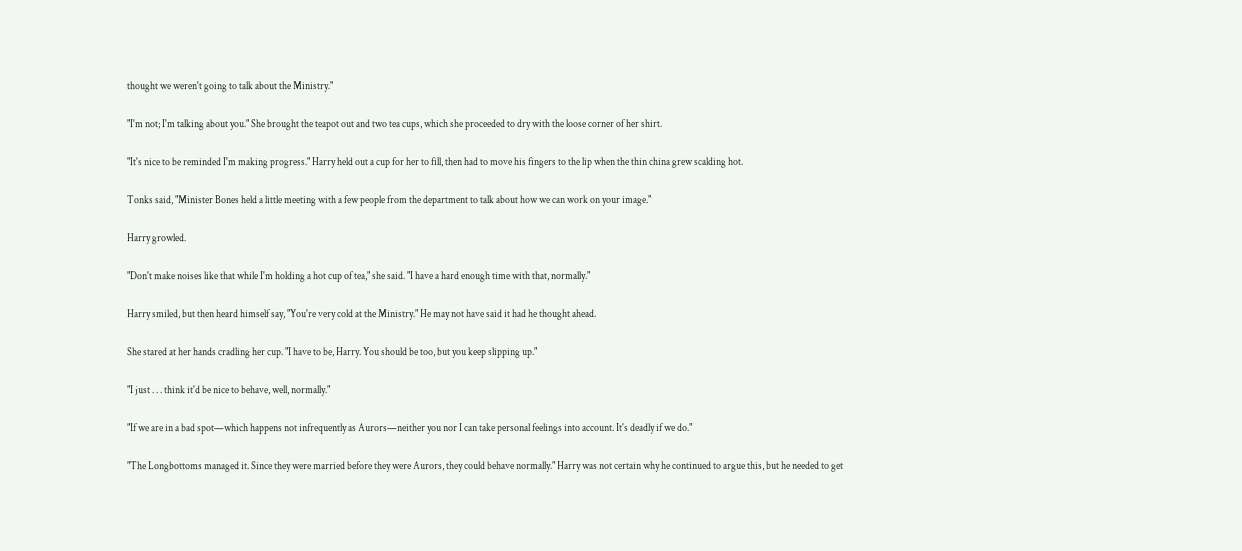thought we weren't going to talk about the Ministry."

"I'm not; I'm talking about you." She brought the teapot out and two tea cups, which she proceeded to dry with the loose corner of her shirt.

"It's nice to be reminded I'm making progress." Harry held out a cup for her to fill, then had to move his fingers to the lip when the thin china grew scalding hot.

Tonks said, "Minister Bones held a little meeting with a few people from the department to talk about how we can work on your image."

Harry growled.

"Don't make noises like that while I'm holding a hot cup of tea," she said. "I have a hard enough time with that, normally."

Harry smiled, but then heard himself say, "You're very cold at the Ministry." He may not have said it had he thought ahead.

She stared at her hands cradling her cup. "I have to be, Harry. You should be too, but you keep slipping up."

"I just . . . think it'd be nice to behave, well, normally."

"If we are in a bad spot—which happens not infrequently as Aurors—neither you nor I can take personal feelings into account. It's deadly if we do."

"The Longbottoms managed it. Since they were married before they were Aurors, they could behave normally." Harry was not certain why he continued to argue this, but he needed to get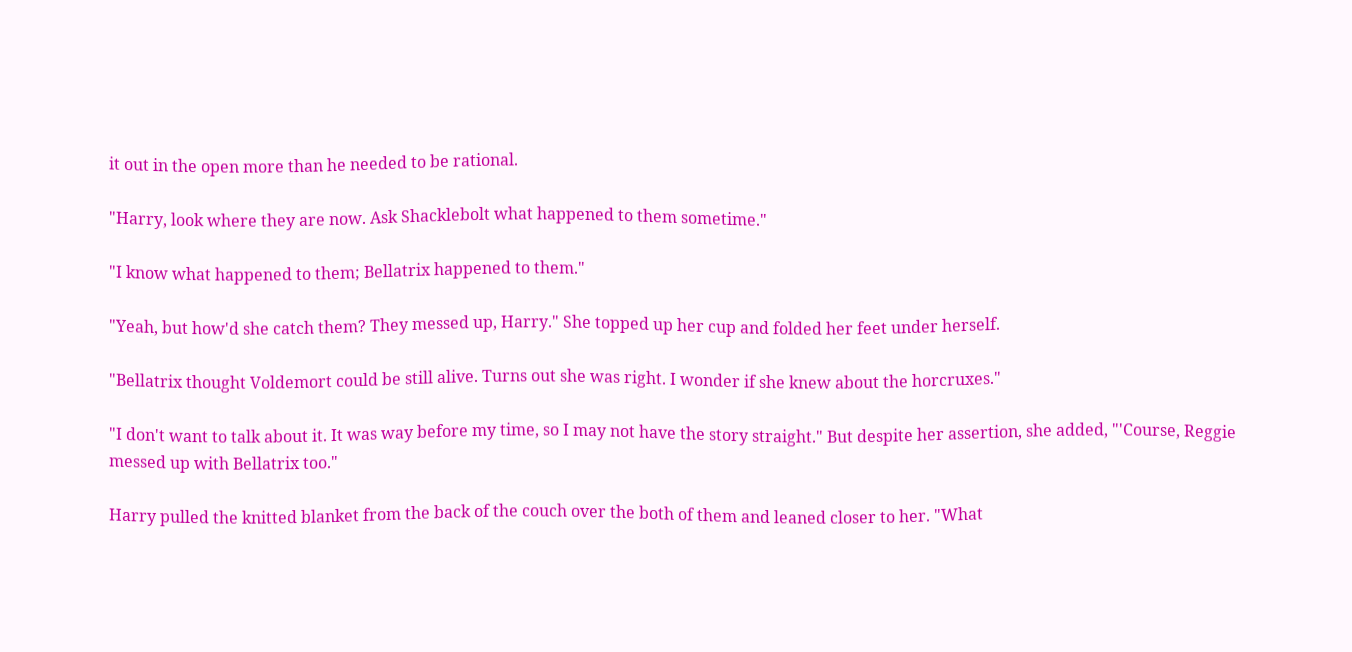it out in the open more than he needed to be rational.

"Harry, look where they are now. Ask Shacklebolt what happened to them sometime."

"I know what happened to them; Bellatrix happened to them."

"Yeah, but how'd she catch them? They messed up, Harry." She topped up her cup and folded her feet under herself.

"Bellatrix thought Voldemort could be still alive. Turns out she was right. I wonder if she knew about the horcruxes."

"I don't want to talk about it. It was way before my time, so I may not have the story straight." But despite her assertion, she added, "'Course, Reggie messed up with Bellatrix too."

Harry pulled the knitted blanket from the back of the couch over the both of them and leaned closer to her. "What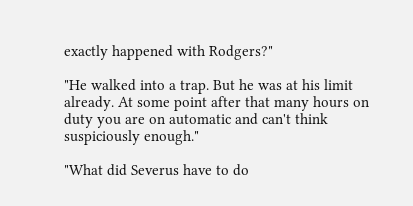exactly happened with Rodgers?"

"He walked into a trap. But he was at his limit already. At some point after that many hours on duty you are on automatic and can't think suspiciously enough."

"What did Severus have to do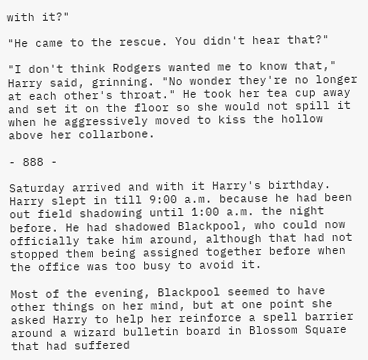with it?"

"He came to the rescue. You didn't hear that?"

"I don't think Rodgers wanted me to know that," Harry said, grinning. "No wonder they're no longer at each other's throat." He took her tea cup away and set it on the floor so she would not spill it when he aggressively moved to kiss the hollow above her collarbone.

- 888 -

Saturday arrived and with it Harry's birthday. Harry slept in till 9:00 a.m. because he had been out field shadowing until 1:00 a.m. the night before. He had shadowed Blackpool, who could now officially take him around, although that had not stopped them being assigned together before when the office was too busy to avoid it.

Most of the evening, Blackpool seemed to have other things on her mind, but at one point she asked Harry to help her reinforce a spell barrier around a wizard bulletin board in Blossom Square that had suffered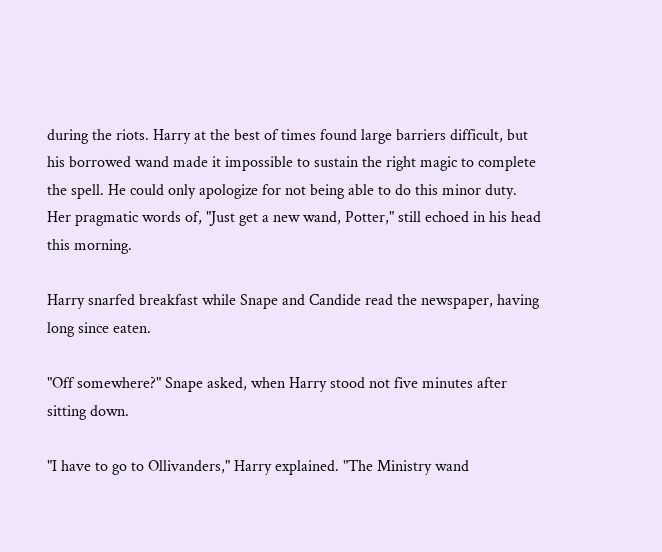during the riots. Harry at the best of times found large barriers difficult, but his borrowed wand made it impossible to sustain the right magic to complete the spell. He could only apologize for not being able to do this minor duty. Her pragmatic words of, "Just get a new wand, Potter," still echoed in his head this morning.

Harry snarfed breakfast while Snape and Candide read the newspaper, having long since eaten.

"Off somewhere?" Snape asked, when Harry stood not five minutes after sitting down.

"I have to go to Ollivanders," Harry explained. "The Ministry wand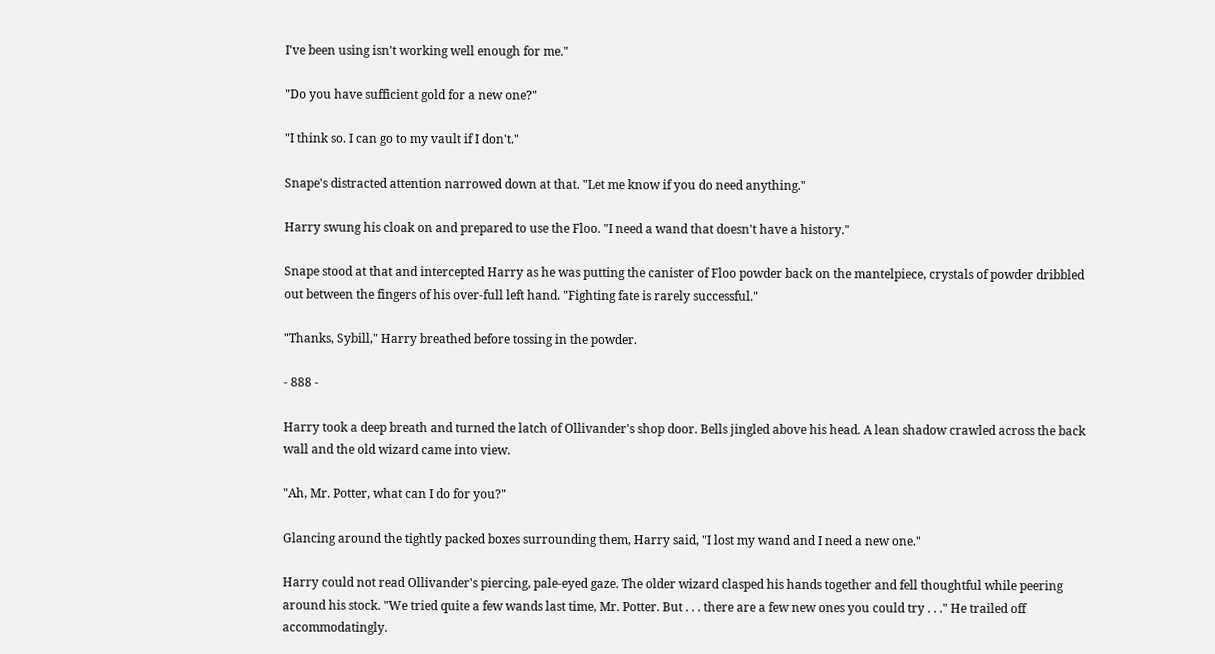I've been using isn't working well enough for me."

"Do you have sufficient gold for a new one?"

"I think so. I can go to my vault if I don't."

Snape's distracted attention narrowed down at that. "Let me know if you do need anything."

Harry swung his cloak on and prepared to use the Floo. "I need a wand that doesn't have a history."

Snape stood at that and intercepted Harry as he was putting the canister of Floo powder back on the mantelpiece, crystals of powder dribbled out between the fingers of his over-full left hand. "Fighting fate is rarely successful."

"Thanks, Sybill," Harry breathed before tossing in the powder.

- 888 -

Harry took a deep breath and turned the latch of Ollivander's shop door. Bells jingled above his head. A lean shadow crawled across the back wall and the old wizard came into view.

"Ah, Mr. Potter, what can I do for you?"

Glancing around the tightly packed boxes surrounding them, Harry said, "I lost my wand and I need a new one."

Harry could not read Ollivander's piercing, pale-eyed gaze. The older wizard clasped his hands together and fell thoughtful while peering around his stock. "We tried quite a few wands last time, Mr. Potter. But . . . there are a few new ones you could try . . ." He trailed off accommodatingly.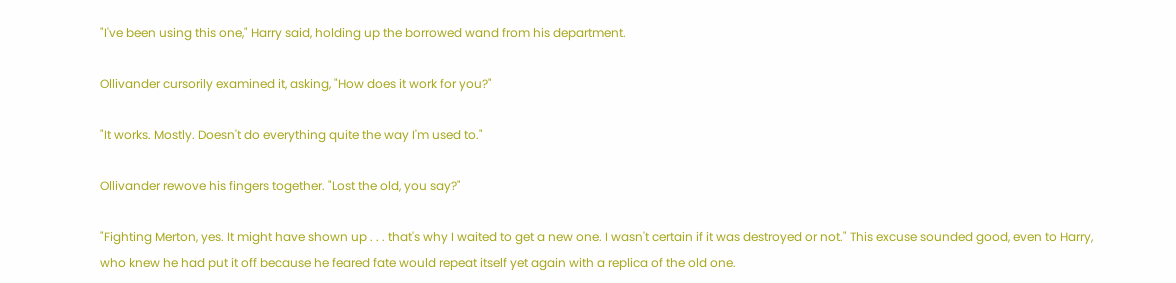"I've been using this one," Harry said, holding up the borrowed wand from his department.

Ollivander cursorily examined it, asking, "How does it work for you?"

"It works. Mostly. Doesn't do everything quite the way I'm used to."

Ollivander rewove his fingers together. "Lost the old, you say?"

"Fighting Merton, yes. It might have shown up . . . that's why I waited to get a new one. I wasn't certain if it was destroyed or not." This excuse sounded good, even to Harry, who knew he had put it off because he feared fate would repeat itself yet again with a replica of the old one.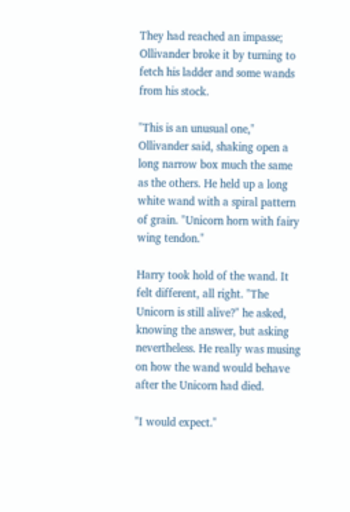They had reached an impasse; Ollivander broke it by turning to fetch his ladder and some wands from his stock.

"This is an unusual one," Ollivander said, shaking open a long narrow box much the same as the others. He held up a long white wand with a spiral pattern of grain. "Unicorn horn with fairy wing tendon."

Harry took hold of the wand. It felt different, all right. "The Unicorn is still alive?" he asked, knowing the answer, but asking nevertheless. He really was musing on how the wand would behave after the Unicorn had died.

"I would expect."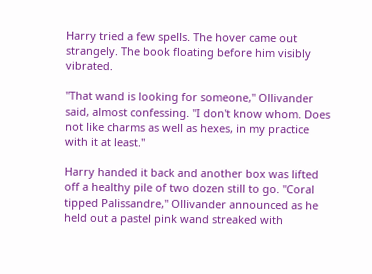Harry tried a few spells. The hover came out strangely. The book floating before him visibly vibrated.

"That wand is looking for someone," Ollivander said, almost confessing. "I don't know whom. Does not like charms as well as hexes, in my practice with it at least."

Harry handed it back and another box was lifted off a healthy pile of two dozen still to go. "Coral tipped Palissandre," Ollivander announced as he held out a pastel pink wand streaked with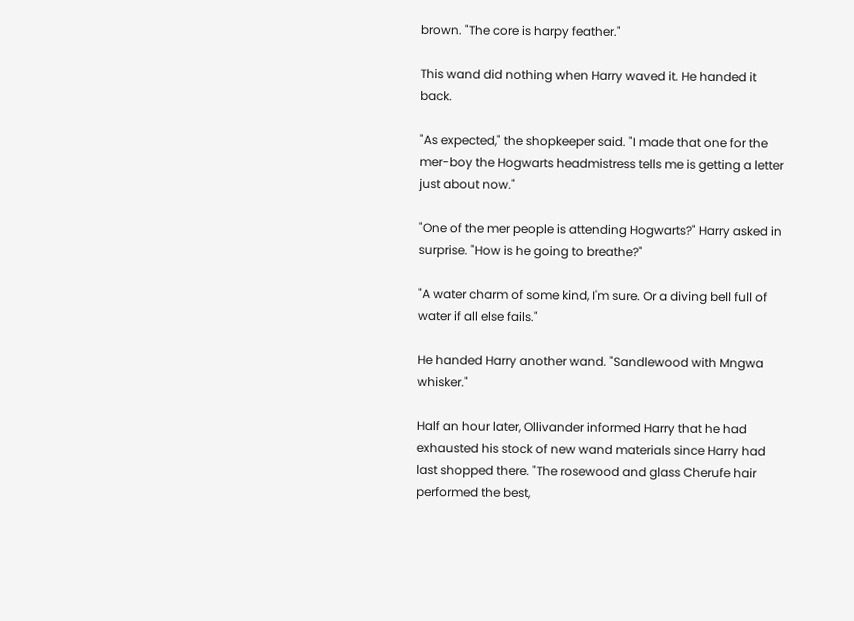brown. "The core is harpy feather."

This wand did nothing when Harry waved it. He handed it back.

"As expected," the shopkeeper said. "I made that one for the mer-boy the Hogwarts headmistress tells me is getting a letter just about now."

"One of the mer people is attending Hogwarts?" Harry asked in surprise. "How is he going to breathe?"

"A water charm of some kind, I'm sure. Or a diving bell full of water if all else fails."

He handed Harry another wand. "Sandlewood with Mngwa whisker."

Half an hour later, Ollivander informed Harry that he had exhausted his stock of new wand materials since Harry had last shopped there. "The rosewood and glass Cherufe hair performed the best,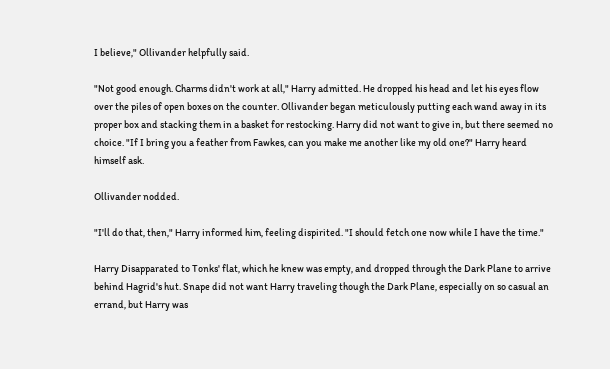I believe," Ollivander helpfully said.

"Not good enough. Charms didn't work at all," Harry admitted. He dropped his head and let his eyes flow over the piles of open boxes on the counter. Ollivander began meticulously putting each wand away in its proper box and stacking them in a basket for restocking. Harry did not want to give in, but there seemed no choice. "If I bring you a feather from Fawkes, can you make me another like my old one?" Harry heard himself ask.

Ollivander nodded.

"I'll do that, then," Harry informed him, feeling dispirited. "I should fetch one now while I have the time."

Harry Disapparated to Tonks' flat, which he knew was empty, and dropped through the Dark Plane to arrive behind Hagrid's hut. Snape did not want Harry traveling though the Dark Plane, especially on so casual an errand, but Harry was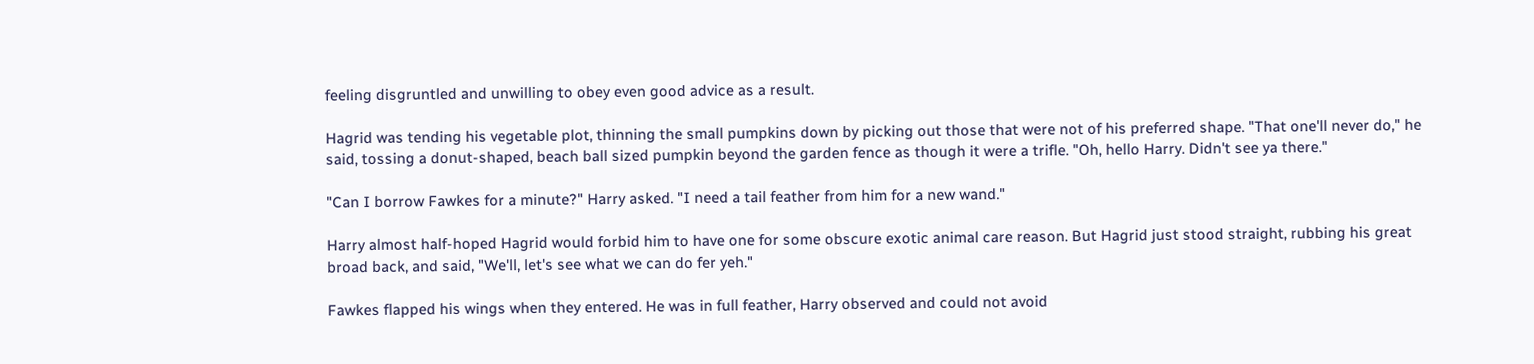feeling disgruntled and unwilling to obey even good advice as a result.

Hagrid was tending his vegetable plot, thinning the small pumpkins down by picking out those that were not of his preferred shape. "That one'll never do," he said, tossing a donut-shaped, beach ball sized pumpkin beyond the garden fence as though it were a trifle. "Oh, hello Harry. Didn't see ya there."

"Can I borrow Fawkes for a minute?" Harry asked. "I need a tail feather from him for a new wand."

Harry almost half-hoped Hagrid would forbid him to have one for some obscure exotic animal care reason. But Hagrid just stood straight, rubbing his great broad back, and said, "We'll, let's see what we can do fer yeh."

Fawkes flapped his wings when they entered. He was in full feather, Harry observed and could not avoid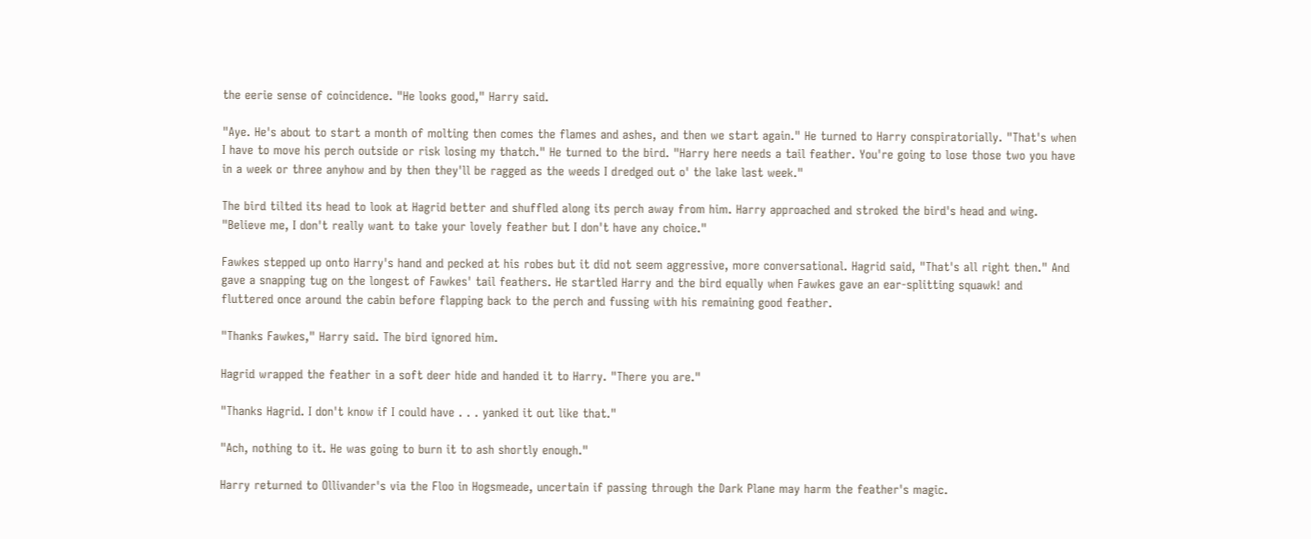the eerie sense of coincidence. "He looks good," Harry said.

"Aye. He's about to start a month of molting then comes the flames and ashes, and then we start again." He turned to Harry conspiratorially. "That's when I have to move his perch outside or risk losing my thatch." He turned to the bird. "Harry here needs a tail feather. You're going to lose those two you have in a week or three anyhow and by then they'll be ragged as the weeds I dredged out o' the lake last week."

The bird tilted its head to look at Hagrid better and shuffled along its perch away from him. Harry approached and stroked the bird's head and wing. "Believe me, I don't really want to take your lovely feather but I don't have any choice."

Fawkes stepped up onto Harry's hand and pecked at his robes but it did not seem aggressive, more conversational. Hagrid said, "That's all right then." And gave a snapping tug on the longest of Fawkes' tail feathers. He startled Harry and the bird equally when Fawkes gave an ear-splitting squawk! and fluttered once around the cabin before flapping back to the perch and fussing with his remaining good feather.

"Thanks Fawkes," Harry said. The bird ignored him.

Hagrid wrapped the feather in a soft deer hide and handed it to Harry. "There you are."

"Thanks Hagrid. I don't know if I could have . . . yanked it out like that."

"Ach, nothing to it. He was going to burn it to ash shortly enough."

Harry returned to Ollivander's via the Floo in Hogsmeade, uncertain if passing through the Dark Plane may harm the feather's magic.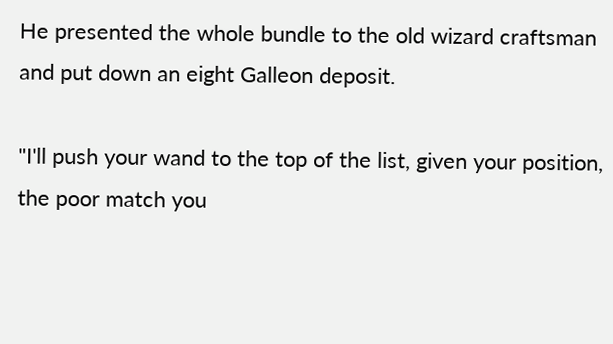He presented the whole bundle to the old wizard craftsman and put down an eight Galleon deposit.

"I'll push your wand to the top of the list, given your position, the poor match you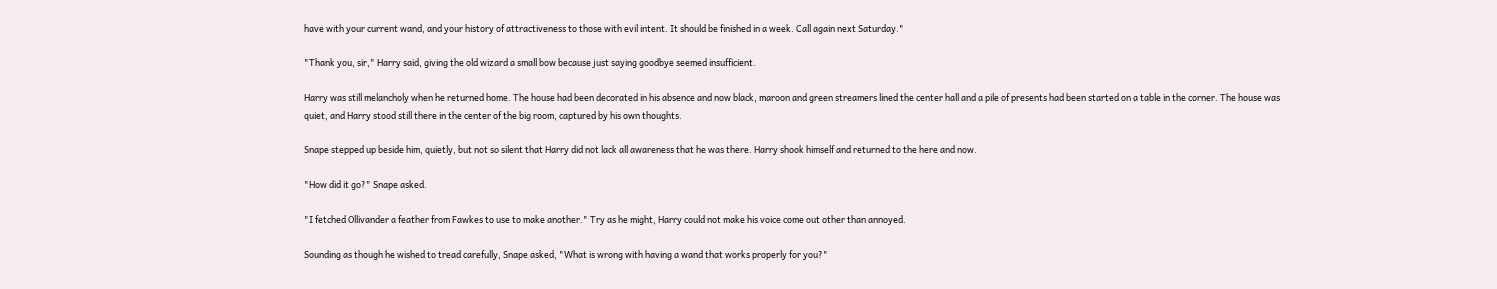have with your current wand, and your history of attractiveness to those with evil intent. It should be finished in a week. Call again next Saturday."

"Thank you, sir," Harry said, giving the old wizard a small bow because just saying goodbye seemed insufficient.

Harry was still melancholy when he returned home. The house had been decorated in his absence and now black, maroon and green streamers lined the center hall and a pile of presents had been started on a table in the corner. The house was quiet, and Harry stood still there in the center of the big room, captured by his own thoughts.

Snape stepped up beside him, quietly, but not so silent that Harry did not lack all awareness that he was there. Harry shook himself and returned to the here and now.

"How did it go?" Snape asked.

"I fetched Ollivander a feather from Fawkes to use to make another." Try as he might, Harry could not make his voice come out other than annoyed.

Sounding as though he wished to tread carefully, Snape asked, "What is wrong with having a wand that works properly for you?"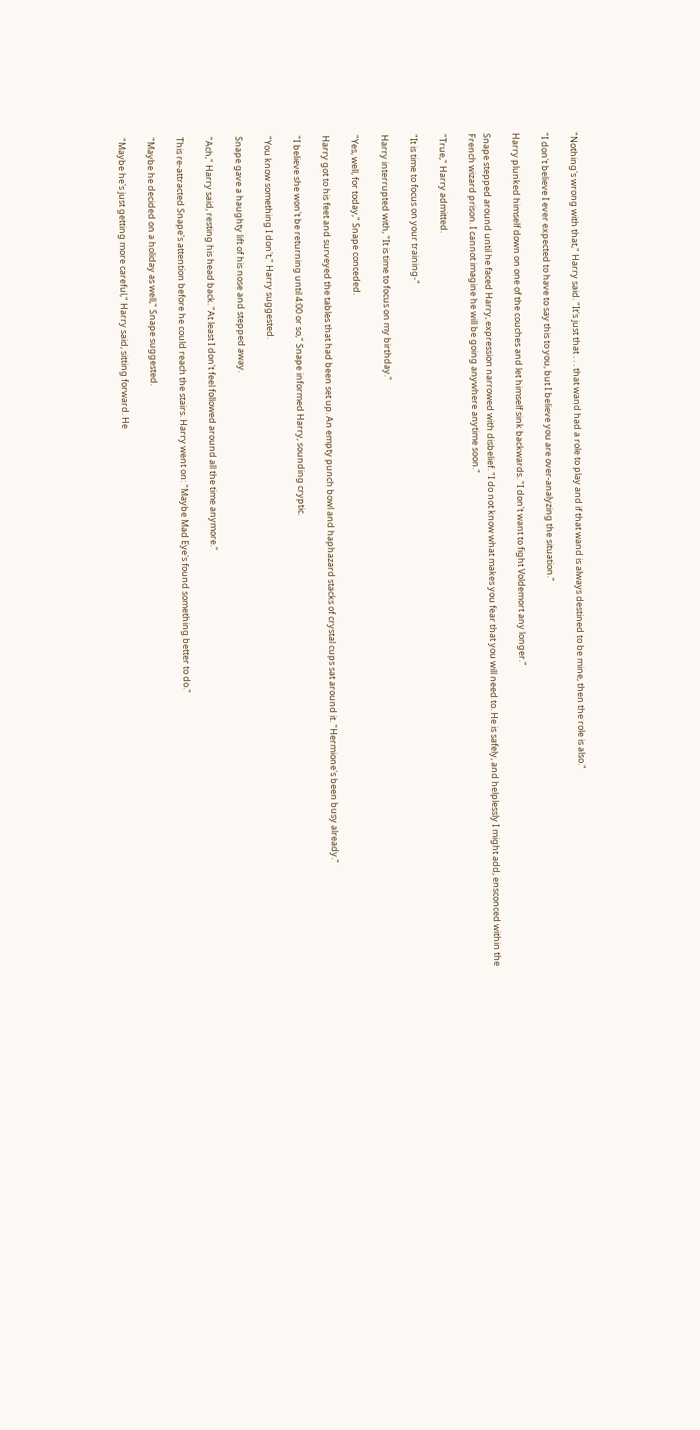"Nothing's wrong with that," Harry said. "It's just that . . . that wand had a role to play and if that wand is always destined to be mine, then the role is also."

"I don't believe I ever expected to have to say this to you, but I believe you are over-analyzing the situation."

Harry plunked himself down on one of the couches and let himself sink backwards. "I don't want to fight Voldemort any longer."

Snape stepped around until he faced Harry, expression narrowed with disbelief. "I do not know what makes you fear that you will need to. He is safely, and helplessly I might add, ensconced within the French wizard prison. I cannot imagine he will be going anywhere anytime soon."

"True," Harry admitted.

"It is time to focus on your training-"

Harry interrupted with, "It is time to focus on my birthday."

"Yes, well, for today," Snape conceded.

Harry got to his feet and surveyed the tables that had been set up. An empty punch bowl and haphazard stacks of crystal cups sat around it. "Hermione's been busy already."

"I believe she won't be returning until 4:00 or so," Snape informed Harry, sounding cryptic.

"You know something I don't," Harry suggested.

Snape gave a haughty lift of his nose and stepped away.

"Ach," Harry said, resting his head back. "At least I don't feel followed around all the time anymore."

This re-attracted Snape's attention before he could reach the stairs. Harry went on: "Maybe Mad Eye's found something better to do."

"Maybe he decided on a holiday as well," Snape suggested.

"Maybe he's just getting more careful," Harry said, sitting forward. He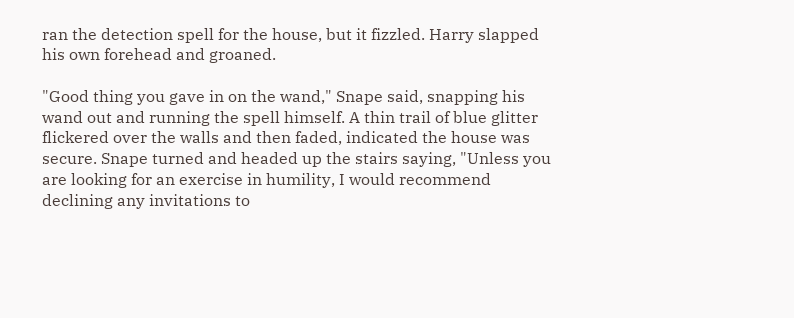ran the detection spell for the house, but it fizzled. Harry slapped his own forehead and groaned.

"Good thing you gave in on the wand," Snape said, snapping his wand out and running the spell himself. A thin trail of blue glitter flickered over the walls and then faded, indicated the house was secure. Snape turned and headed up the stairs saying, "Unless you are looking for an exercise in humility, I would recommend declining any invitations to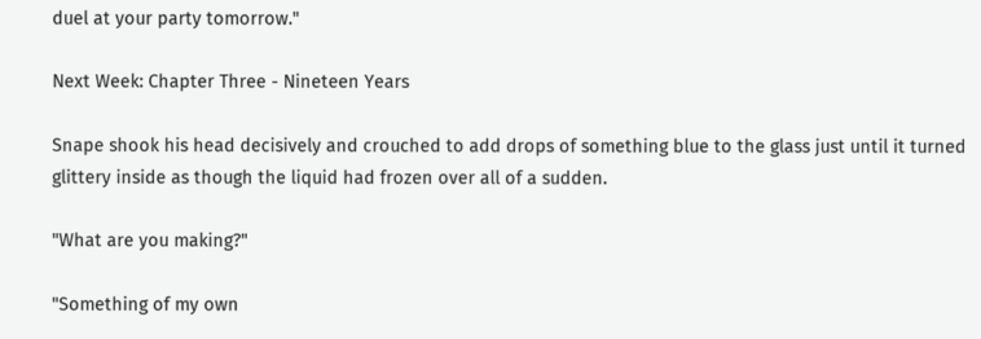duel at your party tomorrow."

Next Week: Chapter Three - Nineteen Years

Snape shook his head decisively and crouched to add drops of something blue to the glass just until it turned glittery inside as though the liquid had frozen over all of a sudden.

"What are you making?"

"Something of my own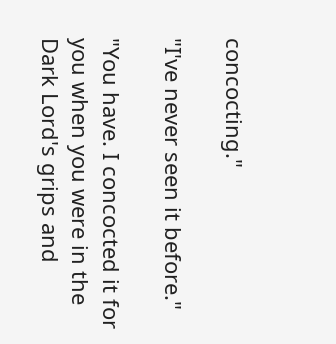concocting."

"I've never seen it before."

"You have. I concocted it for you when you were in the Dark Lord's grips and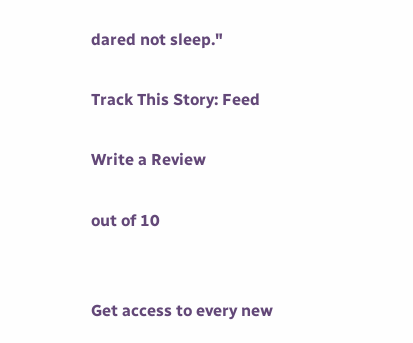dared not sleep."

Track This Story: Feed

Write a Review

out of 10


Get access to every new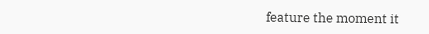feature the moment it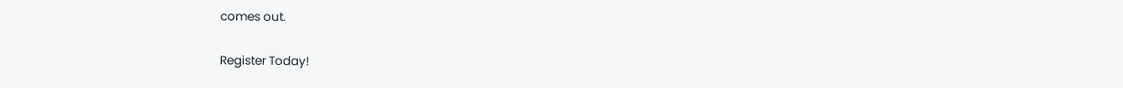comes out.

Register Today!